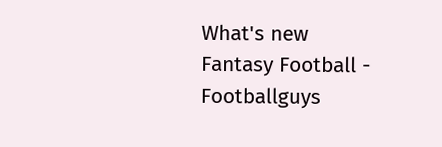What's new
Fantasy Football - Footballguys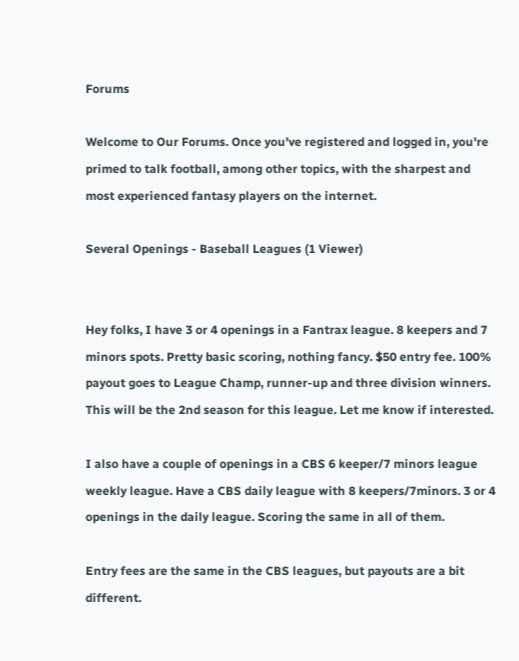Forums

Welcome to Our Forums. Once you've registered and logged in, you're primed to talk football, among other topics, with the sharpest and most experienced fantasy players on the internet.

Several Openings - Baseball Leagues (1 Viewer)


Hey folks, I have 3 or 4 openings in a Fantrax league. 8 keepers and 7 minors spots. Pretty basic scoring, nothing fancy. $50 entry fee. 100% payout goes to League Champ, runner-up and three division winners. This will be the 2nd season for this league. Let me know if interested.

I also have a couple of openings in a CBS 6 keeper/7 minors league weekly league. Have a CBS daily league with 8 keepers/7minors. 3 or 4 openings in the daily league. Scoring the same in all of them.

Entry fees are the same in the CBS leagues, but payouts are a bit different.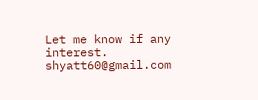Let me know if any interest. shyatt60@gmail.com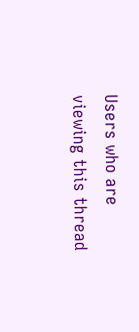Users who are viewing this thread